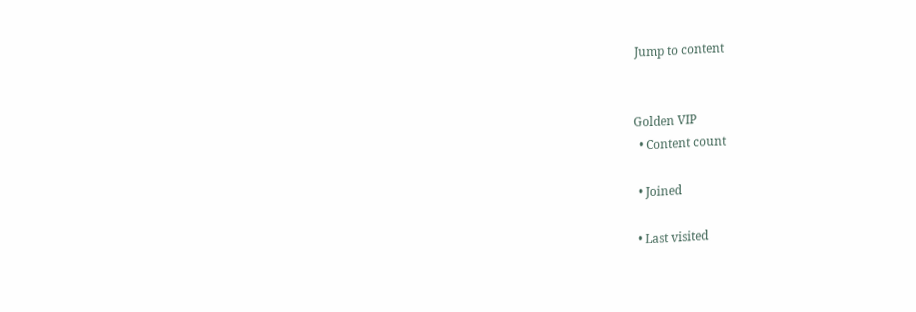Jump to content


Golden VIP
  • Content count

  • Joined

  • Last visited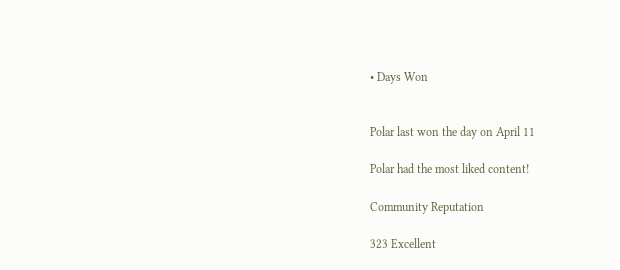• Days Won


Polar last won the day on April 11

Polar had the most liked content!

Community Reputation

323 Excellent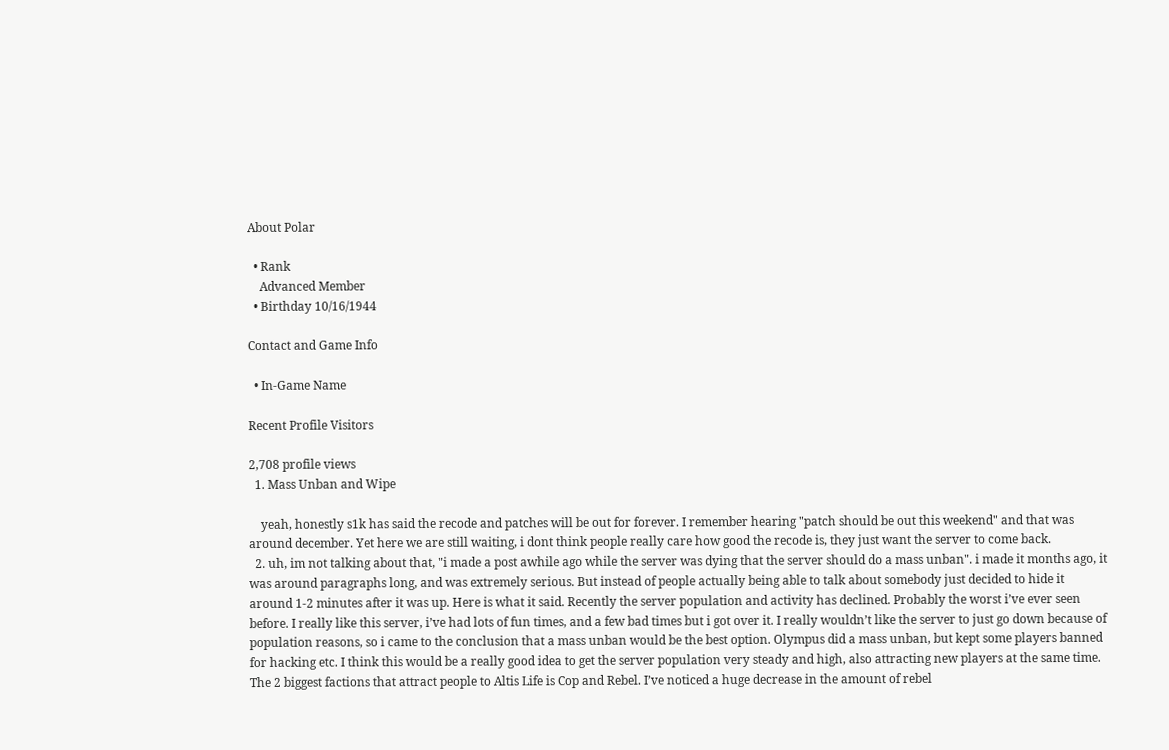About Polar

  • Rank
    Advanced Member
  • Birthday 10/16/1944

Contact and Game Info

  • In-Game Name

Recent Profile Visitors

2,708 profile views
  1. Mass Unban and Wipe

    yeah, honestly s1k has said the recode and patches will be out for forever. I remember hearing "patch should be out this weekend" and that was around december. Yet here we are still waiting, i dont think people really care how good the recode is, they just want the server to come back.
  2. uh, im not talking about that, "i made a post awhile ago while the server was dying that the server should do a mass unban". i made it months ago, it was around paragraphs long, and was extremely serious. But instead of people actually being able to talk about somebody just decided to hide it around 1-2 minutes after it was up. Here is what it said. Recently the server population and activity has declined. Probably the worst i’ve ever seen before. I really like this server, i’ve had lots of fun times, and a few bad times but i got over it. I really wouldn’t like the server to just go down because of population reasons, so i came to the conclusion that a mass unban would be the best option. Olympus did a mass unban, but kept some players banned for hacking etc. I think this would be a really good idea to get the server population very steady and high, also attracting new players at the same time. The 2 biggest factions that attract people to Altis Life is Cop and Rebel. I’ve noticed a huge decrease in the amount of rebel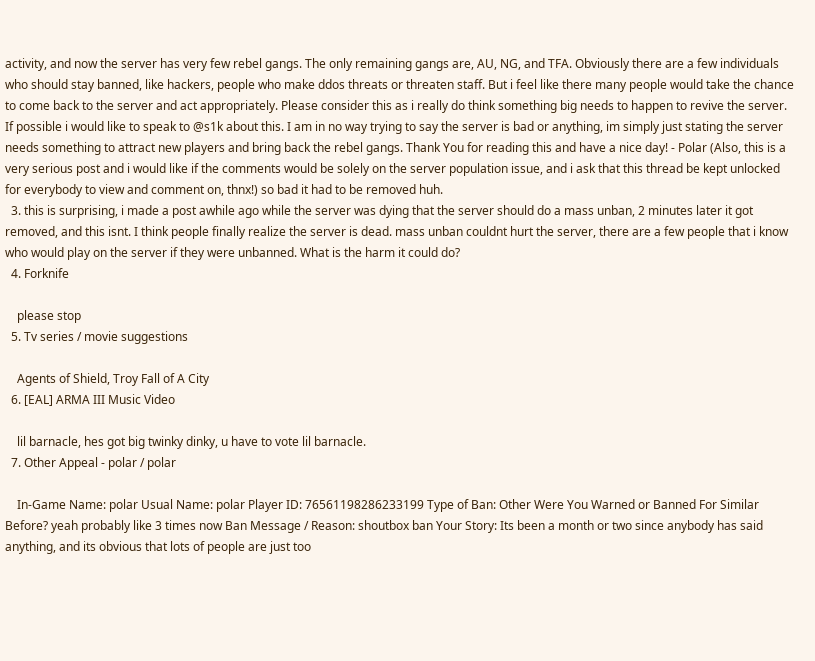activity, and now the server has very few rebel gangs. The only remaining gangs are, AU, NG, and TFA. Obviously there are a few individuals who should stay banned, like hackers, people who make ddos threats or threaten staff. But i feel like there many people would take the chance to come back to the server and act appropriately. Please consider this as i really do think something big needs to happen to revive the server. If possible i would like to speak to @s1k about this. I am in no way trying to say the server is bad or anything, im simply just stating the server needs something to attract new players and bring back the rebel gangs. Thank You for reading this and have a nice day! - Polar (Also, this is a very serious post and i would like if the comments would be solely on the server population issue, and i ask that this thread be kept unlocked for everybody to view and comment on, thnx!) so bad it had to be removed huh.
  3. this is surprising, i made a post awhile ago while the server was dying that the server should do a mass unban, 2 minutes later it got removed, and this isnt. I think people finally realize the server is dead. mass unban couldnt hurt the server, there are a few people that i know who would play on the server if they were unbanned. What is the harm it could do?
  4. Forknife

    please stop
  5. Tv series / movie suggestions

    Agents of Shield, Troy Fall of A City
  6. [EAL] ARMA III Music Video

    lil barnacle, hes got big twinky dinky, u have to vote lil barnacle.
  7. Other Appeal - polar / polar

    In-Game Name: polar Usual Name: polar Player ID: 76561198286233199 Type of Ban: Other Were You Warned or Banned For Similar Before? yeah probably like 3 times now Ban Message / Reason: shoutbox ban Your Story: Its been a month or two since anybody has said anything, and its obvious that lots of people are just too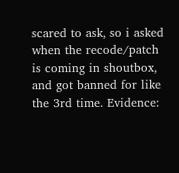scared to ask, so i asked when the recode/patch is coming in shoutbox, and got banned for like the 3rd time. Evidence: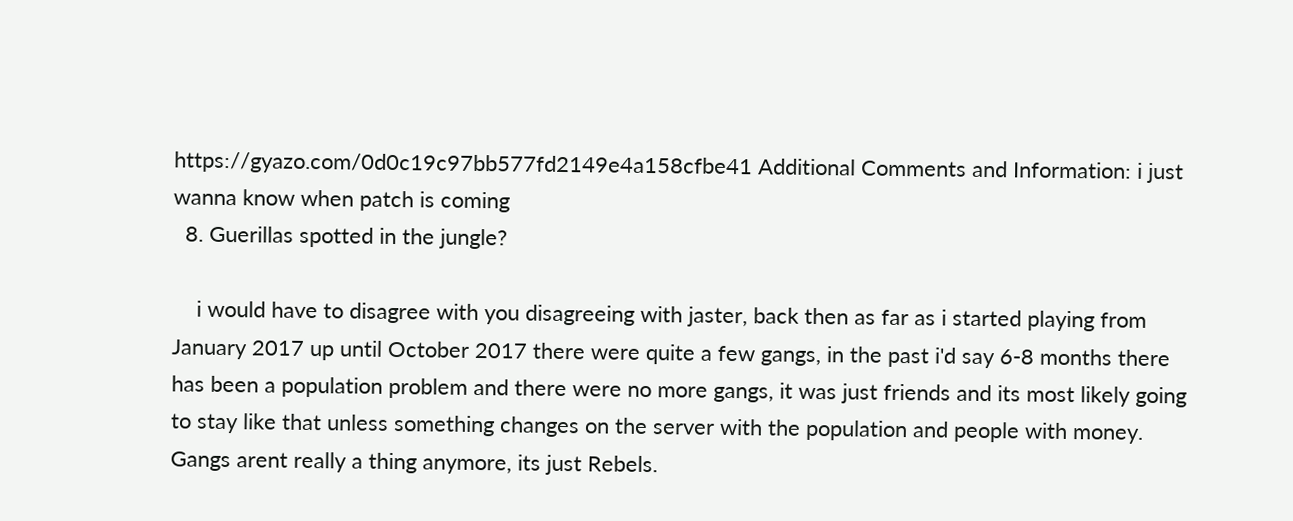https://gyazo.com/0d0c19c97bb577fd2149e4a158cfbe41 Additional Comments and Information: i just wanna know when patch is coming
  8. Guerillas spotted in the jungle?

    i would have to disagree with you disagreeing with jaster, back then as far as i started playing from January 2017 up until October 2017 there were quite a few gangs, in the past i'd say 6-8 months there has been a population problem and there were no more gangs, it was just friends and its most likely going to stay like that unless something changes on the server with the population and people with money. Gangs arent really a thing anymore, its just Rebels.